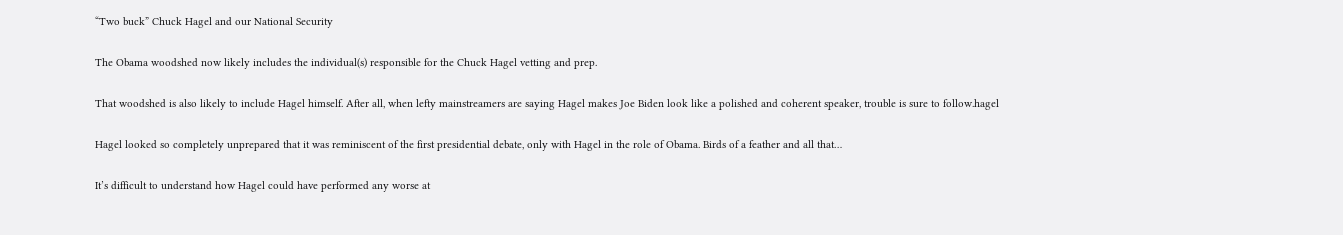“Two buck” Chuck Hagel and our National Security

The Obama woodshed now likely includes the individual(s) responsible for the Chuck Hagel vetting and prep.

That woodshed is also likely to include Hagel himself. After all, when lefty mainstreamers are saying Hagel makes Joe Biden look like a polished and coherent speaker, trouble is sure to follow.hagel

Hagel looked so completely unprepared that it was reminiscent of the first presidential debate, only with Hagel in the role of Obama. Birds of a feather and all that…

It’s difficult to understand how Hagel could have performed any worse at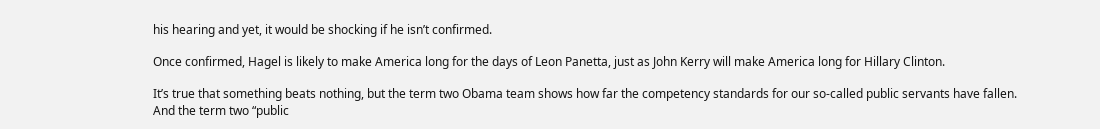his hearing and yet, it would be shocking if he isn’t confirmed.

Once confirmed, Hagel is likely to make America long for the days of Leon Panetta, just as John Kerry will make America long for Hillary Clinton.

It’s true that something beats nothing, but the term two Obama team shows how far the competency standards for our so-called public servants have fallen. And the term two “public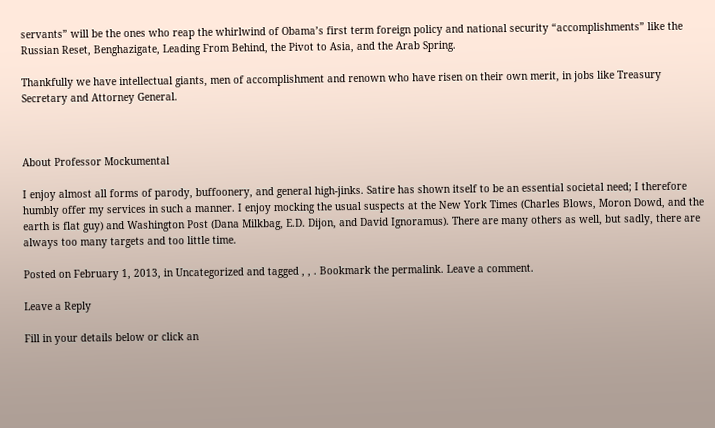servants” will be the ones who reap the whirlwind of Obama’s first term foreign policy and national security “accomplishments” like the Russian Reset, Benghazigate, Leading From Behind, the Pivot to Asia, and the Arab Spring.

Thankfully we have intellectual giants, men of accomplishment and renown who have risen on their own merit, in jobs like Treasury Secretary and Attorney General.



About Professor Mockumental

I enjoy almost all forms of parody, buffoonery, and general high-jinks. Satire has shown itself to be an essential societal need; I therefore humbly offer my services in such a manner. I enjoy mocking the usual suspects at the New York Times (Charles Blows, Moron Dowd, and the earth is flat guy) and Washington Post (Dana Milkbag, E.D. Dijon, and David Ignoramus). There are many others as well, but sadly, there are always too many targets and too little time.

Posted on February 1, 2013, in Uncategorized and tagged , , . Bookmark the permalink. Leave a comment.

Leave a Reply

Fill in your details below or click an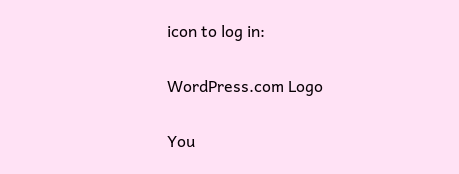icon to log in:

WordPress.com Logo

You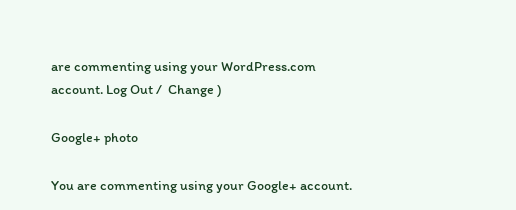are commenting using your WordPress.com account. Log Out /  Change )

Google+ photo

You are commenting using your Google+ account.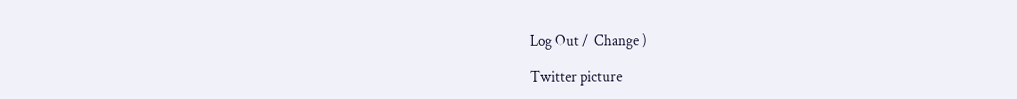Log Out /  Change )

Twitter picture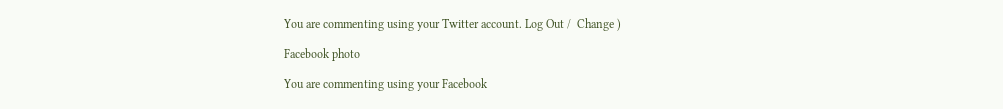You are commenting using your Twitter account. Log Out /  Change )

Facebook photo

You are commenting using your Facebook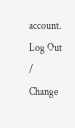account. Log Out /  Change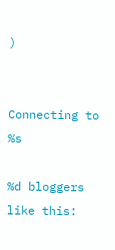)


Connecting to %s

%d bloggers like this: